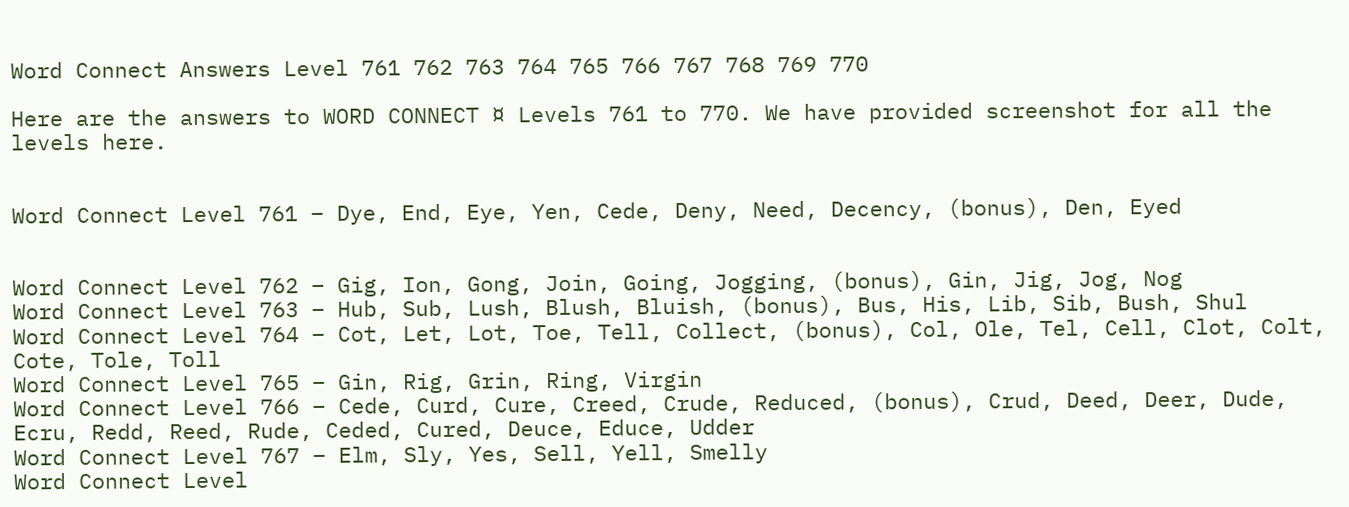Word Connect Answers Level 761 762 763 764 765 766 767 768 769 770

Here are the answers to WORD CONNECT ¤ Levels 761 to 770. We have provided screenshot for all the levels here.


Word Connect Level 761 – Dye, End, Eye, Yen, Cede, Deny, Need, Decency, (bonus), Den, Eyed


Word Connect Level 762 – Gig, Ion, Gong, Join, Going, Jogging, (bonus), Gin, Jig, Jog, Nog
Word Connect Level 763 – Hub, Sub, Lush, Blush, Bluish, (bonus), Bus, His, Lib, Sib, Bush, Shul
Word Connect Level 764 – Cot, Let, Lot, Toe, Tell, Collect, (bonus), Col, Ole, Tel, Cell, Clot, Colt, Cote, Tole, Toll
Word Connect Level 765 – Gin, Rig, Grin, Ring, Virgin
Word Connect Level 766 – Cede, Curd, Cure, Creed, Crude, Reduced, (bonus), Crud, Deed, Deer, Dude, Ecru, Redd, Reed, Rude, Ceded, Cured, Deuce, Educe, Udder
Word Connect Level 767 – Elm, Sly, Yes, Sell, Yell, Smelly
Word Connect Level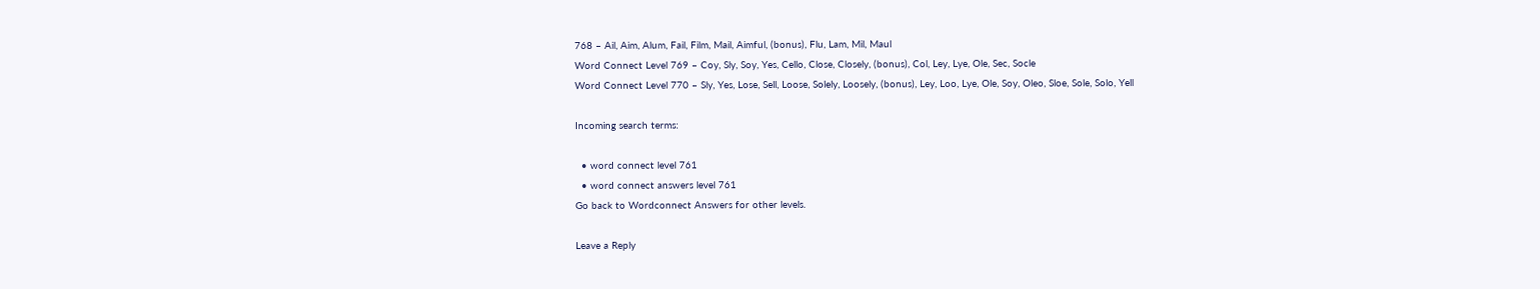768 – Ail, Aim, Alum, Fail, Film, Mail, Aimful, (bonus), Flu, Lam, Mil, Maul
Word Connect Level 769 – Coy, Sly, Soy, Yes, Cello, Close, Closely, (bonus), Col, Ley, Lye, Ole, Sec, Socle
Word Connect Level 770 – Sly, Yes, Lose, Sell, Loose, Solely, Loosely, (bonus), Ley, Loo, Lye, Ole, Soy, Oleo, Sloe, Sole, Solo, Yell

Incoming search terms:

  • word connect level 761
  • word connect answers level 761
Go back to Wordconnect Answers for other levels.

Leave a Reply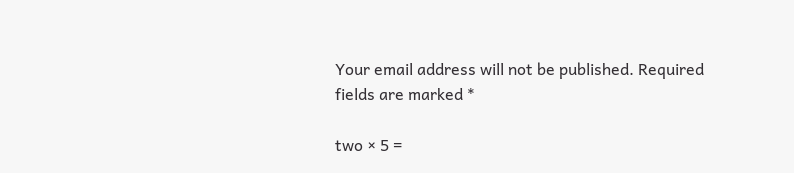Your email address will not be published. Required fields are marked *

two × 5 =